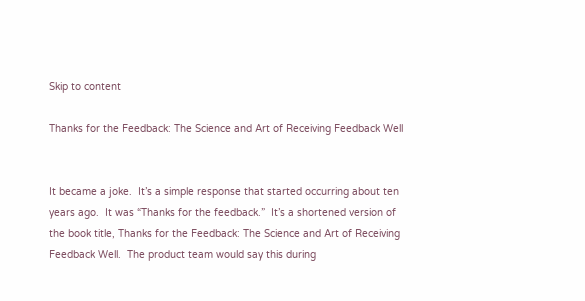Skip to content

Thanks for the Feedback: The Science and Art of Receiving Feedback Well


It became a joke.  It’s a simple response that started occurring about ten years ago.  It was “Thanks for the feedback.”  It’s a shortened version of the book title, Thanks for the Feedback: The Science and Art of Receiving Feedback Well.  The product team would say this during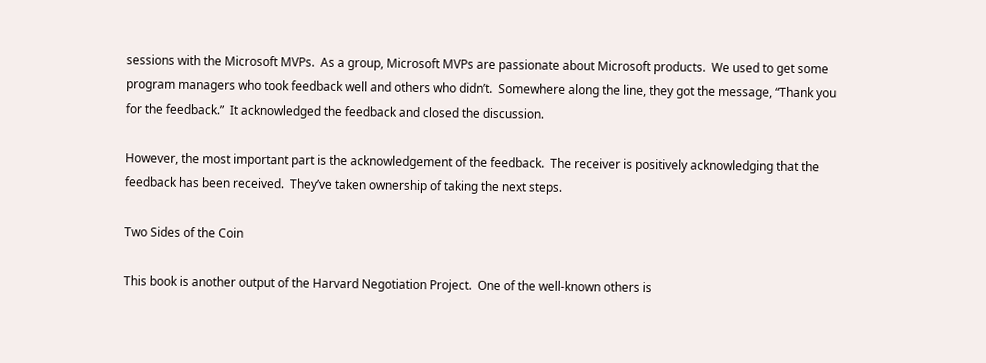sessions with the Microsoft MVPs.  As a group, Microsoft MVPs are passionate about Microsoft products.  We used to get some program managers who took feedback well and others who didn’t.  Somewhere along the line, they got the message, “Thank you for the feedback.”  It acknowledged the feedback and closed the discussion.

However, the most important part is the acknowledgement of the feedback.  The receiver is positively acknowledging that the feedback has been received.  They’ve taken ownership of taking the next steps.

Two Sides of the Coin

This book is another output of the Harvard Negotiation Project.  One of the well-known others is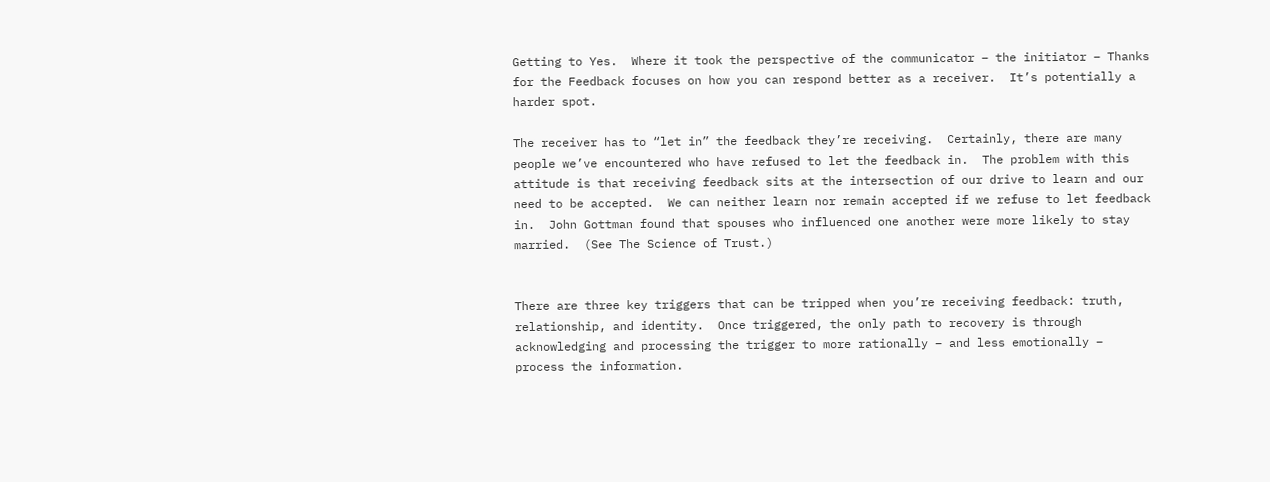Getting to Yes.  Where it took the perspective of the communicator – the initiator – Thanks for the Feedback focuses on how you can respond better as a receiver.  It’s potentially a harder spot.

The receiver has to “let in” the feedback they’re receiving.  Certainly, there are many people we’ve encountered who have refused to let the feedback in.  The problem with this attitude is that receiving feedback sits at the intersection of our drive to learn and our need to be accepted.  We can neither learn nor remain accepted if we refuse to let feedback in.  John Gottman found that spouses who influenced one another were more likely to stay married.  (See The Science of Trust.)


There are three key triggers that can be tripped when you’re receiving feedback: truth, relationship, and identity.  Once triggered, the only path to recovery is through acknowledging and processing the trigger to more rationally – and less emotionally – process the information.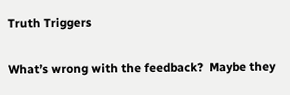Truth Triggers

What’s wrong with the feedback?  Maybe they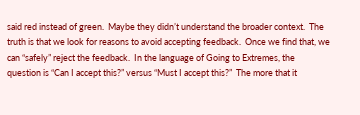said red instead of green.  Maybe they didn’t understand the broader context.  The truth is that we look for reasons to avoid accepting feedback.  Once we find that, we can “safely” reject the feedback.  In the language of Going to Extremes, the question is “Can I accept this?” versus “Must I accept this?”  The more that it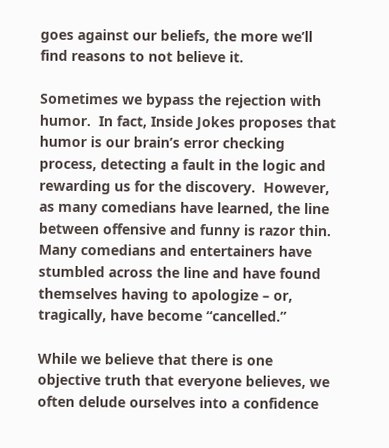goes against our beliefs, the more we’ll find reasons to not believe it.

Sometimes we bypass the rejection with humor.  In fact, Inside Jokes proposes that humor is our brain’s error checking process, detecting a fault in the logic and rewarding us for the discovery.  However, as many comedians have learned, the line between offensive and funny is razor thin.  Many comedians and entertainers have stumbled across the line and have found themselves having to apologize – or, tragically, have become “cancelled.”

While we believe that there is one objective truth that everyone believes, we often delude ourselves into a confidence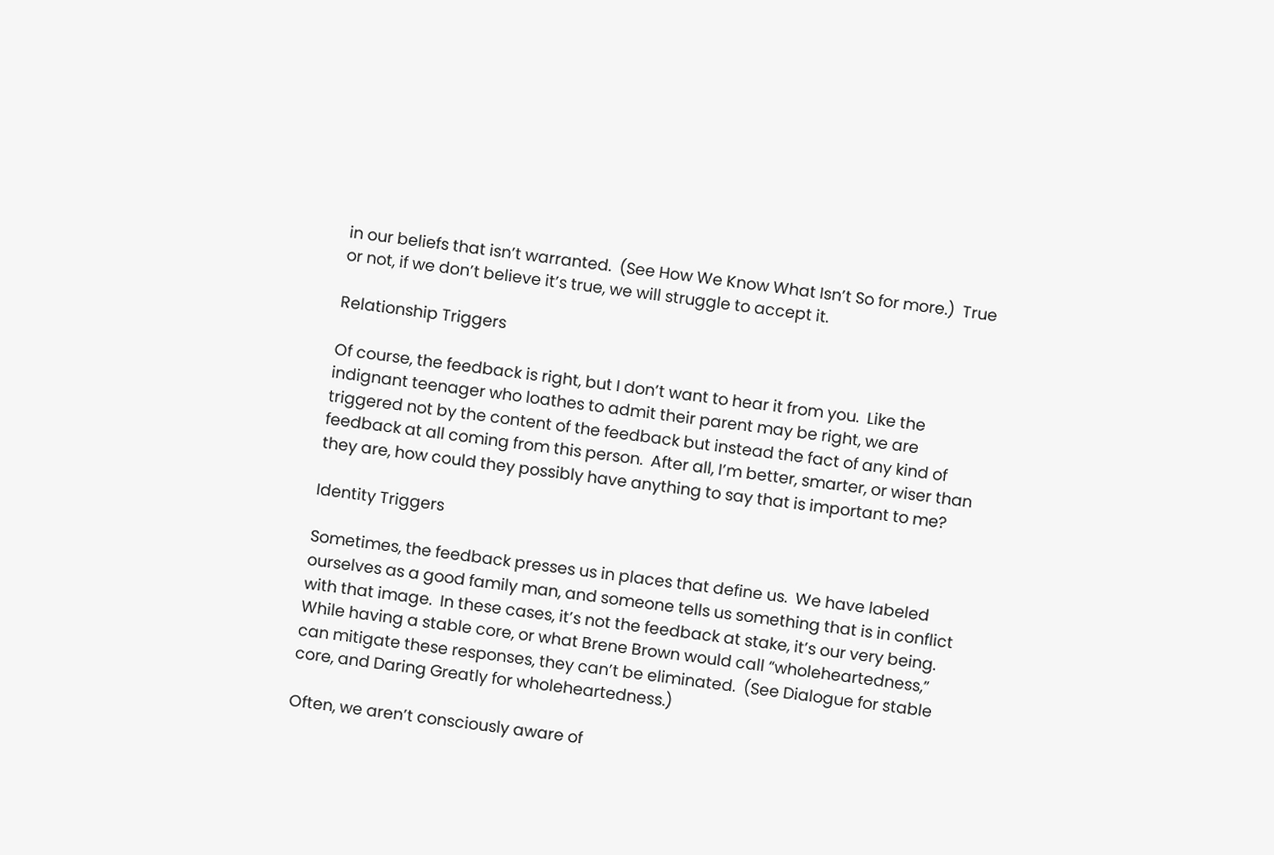in our beliefs that isn’t warranted.  (See How We Know What Isn’t So for more.)  True or not, if we don’t believe it’s true, we will struggle to accept it.

Relationship Triggers

Of course, the feedback is right, but I don’t want to hear it from you.  Like the indignant teenager who loathes to admit their parent may be right, we are triggered not by the content of the feedback but instead the fact of any kind of feedback at all coming from this person.  After all, I’m better, smarter, or wiser than they are, how could they possibly have anything to say that is important to me?

Identity Triggers

Sometimes, the feedback presses us in places that define us.  We have labeled ourselves as a good family man, and someone tells us something that is in conflict with that image.  In these cases, it’s not the feedback at stake, it’s our very being.  While having a stable core, or what Brene Brown would call “wholeheartedness,” can mitigate these responses, they can’t be eliminated.  (See Dialogue for stable core, and Daring Greatly for wholeheartedness.)

Often, we aren’t consciously aware of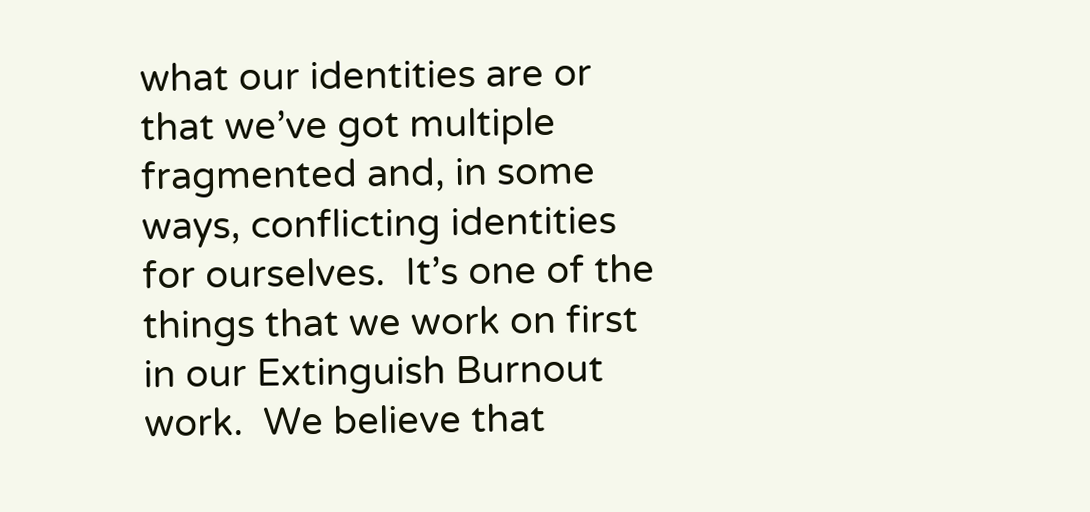what our identities are or that we’ve got multiple fragmented and, in some ways, conflicting identities for ourselves.  It’s one of the things that we work on first in our Extinguish Burnout work.  We believe that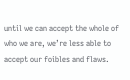until we can accept the whole of who we are, we’re less able to accept our foibles and flaws.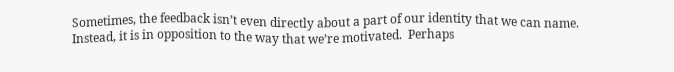Sometimes, the feedback isn’t even directly about a part of our identity that we can name.  Instead, it is in opposition to the way that we’re motivated.  Perhaps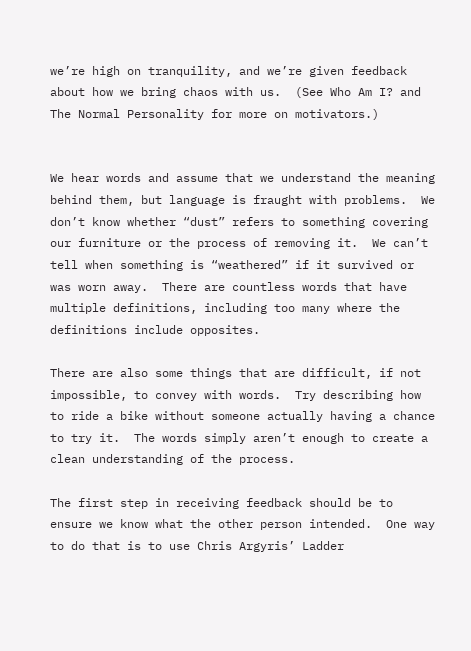we’re high on tranquility, and we’re given feedback about how we bring chaos with us.  (See Who Am I? and The Normal Personality for more on motivators.)


We hear words and assume that we understand the meaning behind them, but language is fraught with problems.  We don’t know whether “dust” refers to something covering our furniture or the process of removing it.  We can’t tell when something is “weathered” if it survived or was worn away.  There are countless words that have multiple definitions, including too many where the definitions include opposites.

There are also some things that are difficult, if not impossible, to convey with words.  Try describing how to ride a bike without someone actually having a chance to try it.  The words simply aren’t enough to create a clean understanding of the process.

The first step in receiving feedback should be to ensure we know what the other person intended.  One way to do that is to use Chris Argyris’ Ladder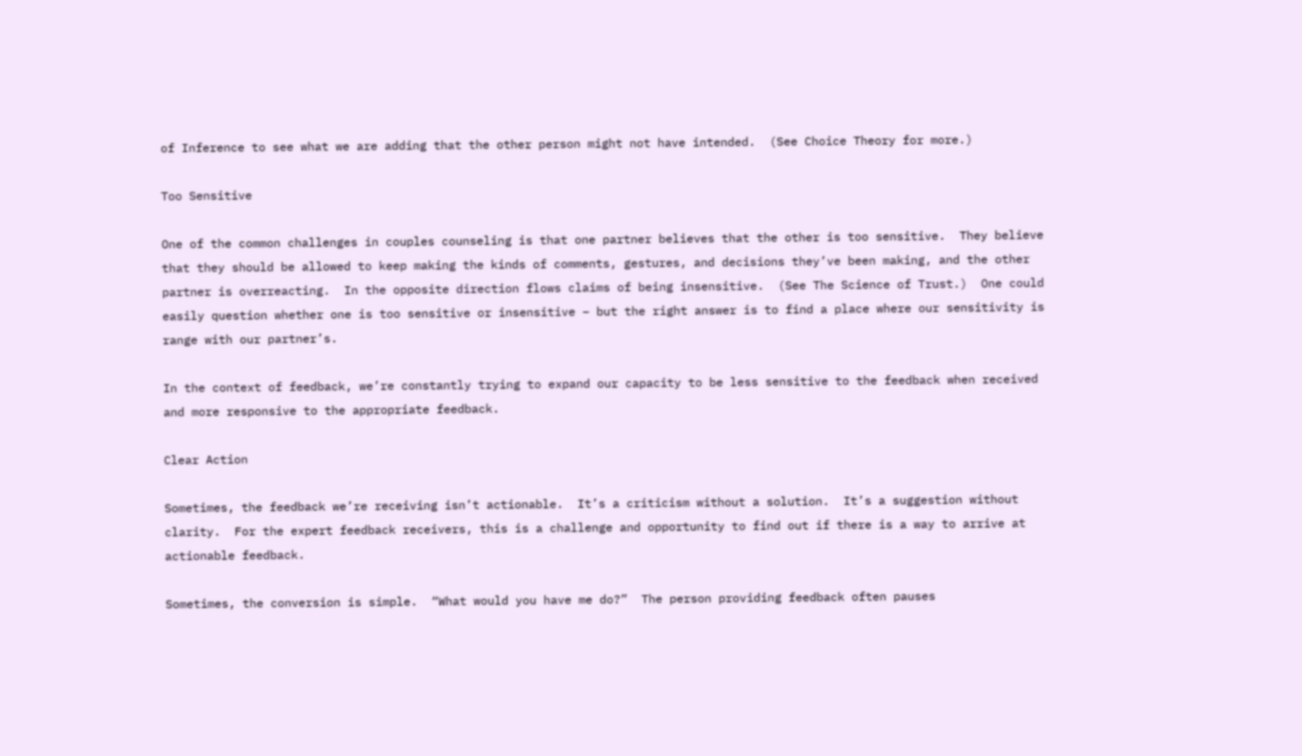of Inference to see what we are adding that the other person might not have intended.  (See Choice Theory for more.)

Too Sensitive

One of the common challenges in couples counseling is that one partner believes that the other is too sensitive.  They believe that they should be allowed to keep making the kinds of comments, gestures, and decisions they’ve been making, and the other partner is overreacting.  In the opposite direction flows claims of being insensitive.  (See The Science of Trust.)  One could easily question whether one is too sensitive or insensitive – but the right answer is to find a place where our sensitivity is range with our partner’s.

In the context of feedback, we’re constantly trying to expand our capacity to be less sensitive to the feedback when received and more responsive to the appropriate feedback.

Clear Action

Sometimes, the feedback we’re receiving isn’t actionable.  It’s a criticism without a solution.  It’s a suggestion without clarity.  For the expert feedback receivers, this is a challenge and opportunity to find out if there is a way to arrive at actionable feedback.

Sometimes, the conversion is simple.  “What would you have me do?”  The person providing feedback often pauses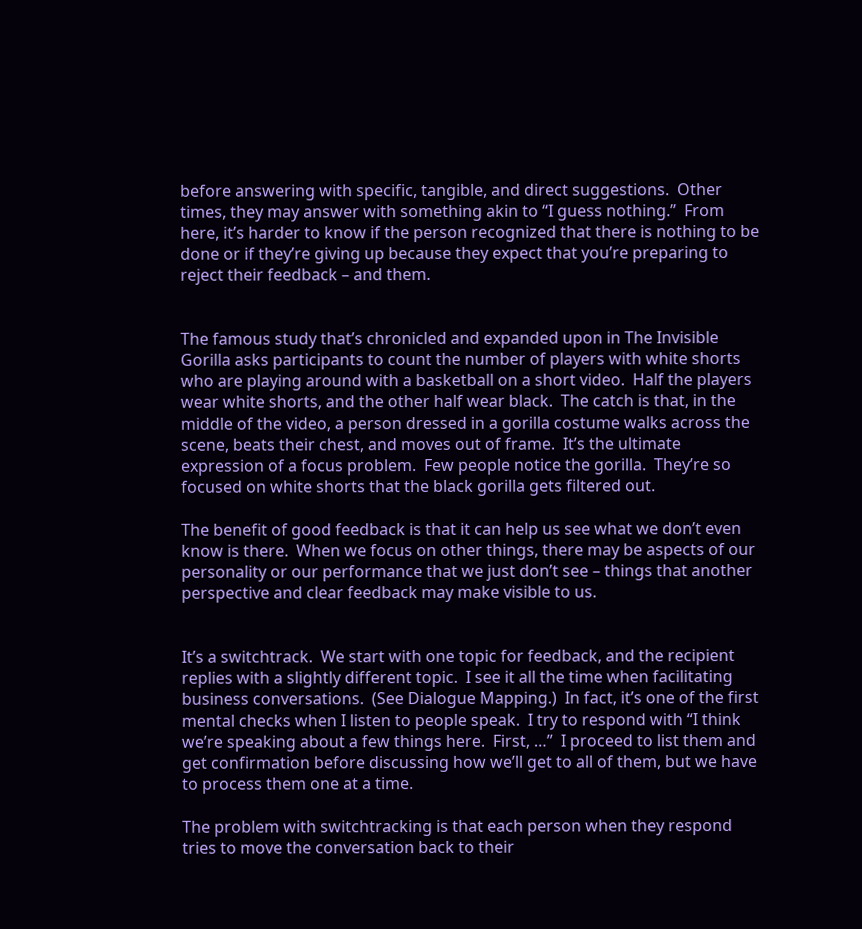before answering with specific, tangible, and direct suggestions.  Other times, they may answer with something akin to “I guess nothing.”  From here, it’s harder to know if the person recognized that there is nothing to be done or if they’re giving up because they expect that you’re preparing to reject their feedback – and them.


The famous study that’s chronicled and expanded upon in The Invisible Gorilla asks participants to count the number of players with white shorts who are playing around with a basketball on a short video.  Half the players wear white shorts, and the other half wear black.  The catch is that, in the middle of the video, a person dressed in a gorilla costume walks across the scene, beats their chest, and moves out of frame.  It’s the ultimate expression of a focus problem.  Few people notice the gorilla.  They’re so focused on white shorts that the black gorilla gets filtered out.

The benefit of good feedback is that it can help us see what we don’t even know is there.  When we focus on other things, there may be aspects of our personality or our performance that we just don’t see – things that another perspective and clear feedback may make visible to us.


It’s a switchtrack.  We start with one topic for feedback, and the recipient replies with a slightly different topic.  I see it all the time when facilitating business conversations.  (See Dialogue Mapping.)  In fact, it’s one of the first mental checks when I listen to people speak.  I try to respond with “I think we’re speaking about a few things here.  First, …”  I proceed to list them and get confirmation before discussing how we’ll get to all of them, but we have to process them one at a time.

The problem with switchtracking is that each person when they respond tries to move the conversation back to their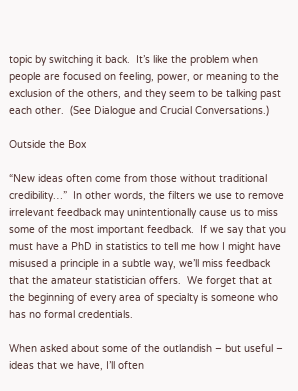topic by switching it back.  It’s like the problem when people are focused on feeling, power, or meaning to the exclusion of the others, and they seem to be talking past each other.  (See Dialogue and Crucial Conversations.)

Outside the Box

“New ideas often come from those without traditional credibility…”  In other words, the filters we use to remove irrelevant feedback may unintentionally cause us to miss some of the most important feedback.  If we say that you must have a PhD in statistics to tell me how I might have misused a principle in a subtle way, we’ll miss feedback that the amateur statistician offers.  We forget that at the beginning of every area of specialty is someone who has no formal credentials.

When asked about some of the outlandish – but useful – ideas that we have, I’ll often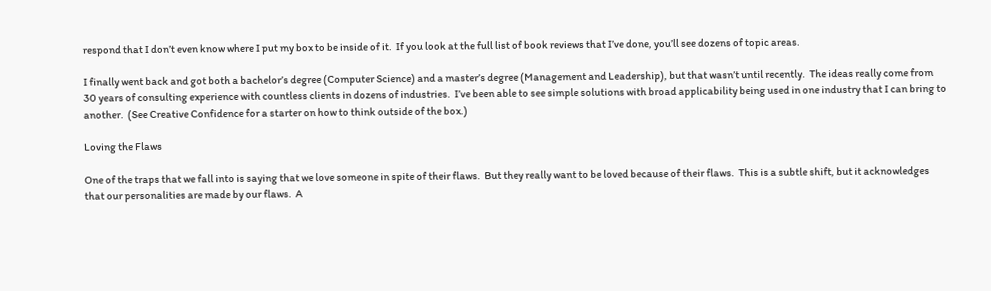respond that I don’t even know where I put my box to be inside of it.  If you look at the full list of book reviews that I’ve done, you’ll see dozens of topic areas.

I finally went back and got both a bachelor’s degree (Computer Science) and a master’s degree (Management and Leadership), but that wasn’t until recently.  The ideas really come from 30 years of consulting experience with countless clients in dozens of industries.  I’ve been able to see simple solutions with broad applicability being used in one industry that I can bring to another.  (See Creative Confidence for a starter on how to think outside of the box.)

Loving the Flaws

One of the traps that we fall into is saying that we love someone in spite of their flaws.  But they really want to be loved because of their flaws.  This is a subtle shift, but it acknowledges that our personalities are made by our flaws.  A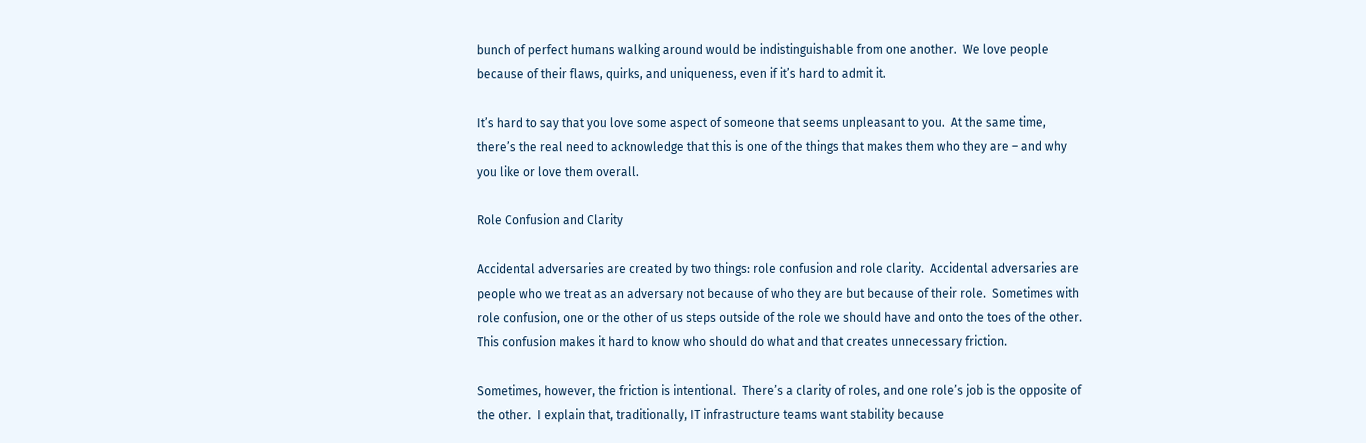bunch of perfect humans walking around would be indistinguishable from one another.  We love people because of their flaws, quirks, and uniqueness, even if it’s hard to admit it.

It’s hard to say that you love some aspect of someone that seems unpleasant to you.  At the same time, there’s the real need to acknowledge that this is one of the things that makes them who they are – and why you like or love them overall.

Role Confusion and Clarity

Accidental adversaries are created by two things: role confusion and role clarity.  Accidental adversaries are people who we treat as an adversary not because of who they are but because of their role.  Sometimes with role confusion, one or the other of us steps outside of the role we should have and onto the toes of the other.  This confusion makes it hard to know who should do what and that creates unnecessary friction.

Sometimes, however, the friction is intentional.  There’s a clarity of roles, and one role’s job is the opposite of the other.  I explain that, traditionally, IT infrastructure teams want stability because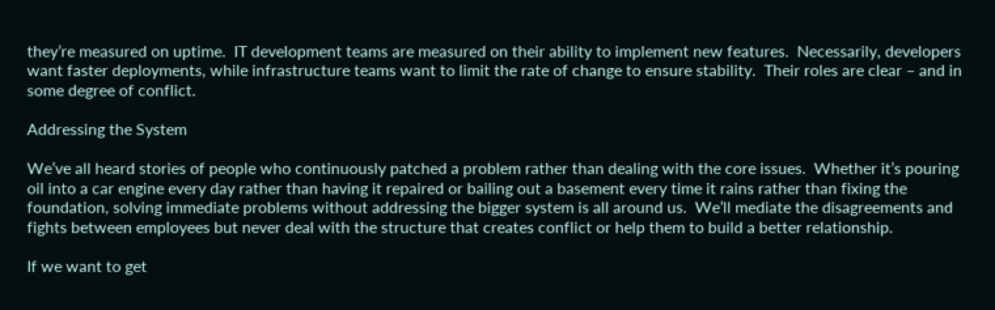they’re measured on uptime.  IT development teams are measured on their ability to implement new features.  Necessarily, developers want faster deployments, while infrastructure teams want to limit the rate of change to ensure stability.  Their roles are clear – and in some degree of conflict.

Addressing the System

We’ve all heard stories of people who continuously patched a problem rather than dealing with the core issues.  Whether it’s pouring oil into a car engine every day rather than having it repaired or bailing out a basement every time it rains rather than fixing the foundation, solving immediate problems without addressing the bigger system is all around us.  We’ll mediate the disagreements and fights between employees but never deal with the structure that creates conflict or help them to build a better relationship.

If we want to get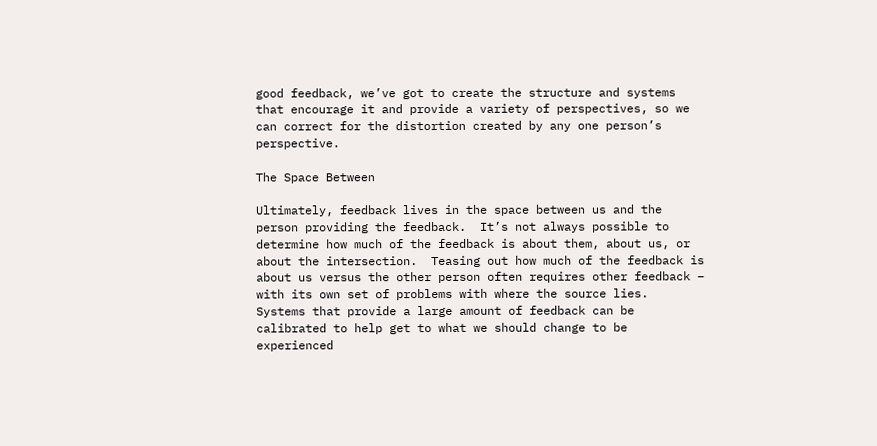good feedback, we’ve got to create the structure and systems that encourage it and provide a variety of perspectives, so we can correct for the distortion created by any one person’s perspective.

The Space Between

Ultimately, feedback lives in the space between us and the person providing the feedback.  It’s not always possible to determine how much of the feedback is about them, about us, or about the intersection.  Teasing out how much of the feedback is about us versus the other person often requires other feedback – with its own set of problems with where the source lies.  Systems that provide a large amount of feedback can be calibrated to help get to what we should change to be experienced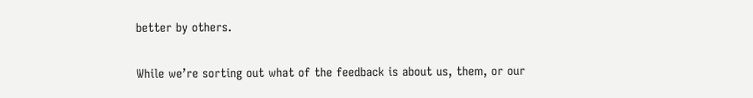better by others.

While we’re sorting out what of the feedback is about us, them, or our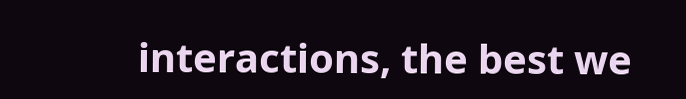interactions, the best we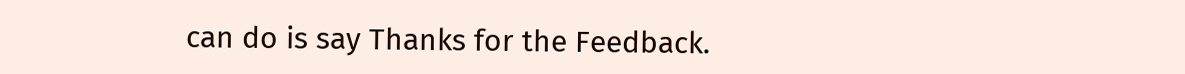can do is say Thanks for the Feedback.